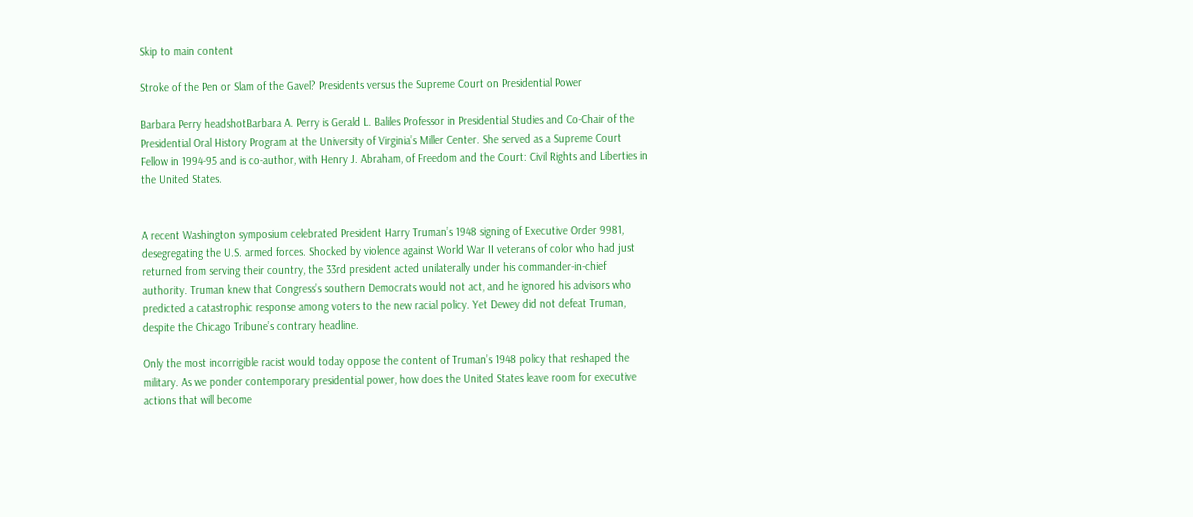Skip to main content

Stroke of the Pen or Slam of the Gavel? Presidents versus the Supreme Court on Presidential Power

Barbara Perry headshotBarbara A. Perry is Gerald L. Baliles Professor in Presidential Studies and Co-Chair of the Presidential Oral History Program at the University of Virginia’s Miller Center. She served as a Supreme Court Fellow in 1994-95 and is co-author, with Henry J. Abraham, of Freedom and the Court: Civil Rights and Liberties in the United States.


A recent Washington symposium celebrated President Harry Truman’s 1948 signing of Executive Order 9981, desegregating the U.S. armed forces. Shocked by violence against World War II veterans of color who had just returned from serving their country, the 33rd president acted unilaterally under his commander-in-chief authority. Truman knew that Congress’s southern Democrats would not act, and he ignored his advisors who predicted a catastrophic response among voters to the new racial policy. Yet Dewey did not defeat Truman, despite the Chicago Tribune’s contrary headline.

Only the most incorrigible racist would today oppose the content of Truman’s 1948 policy that reshaped the military. As we ponder contemporary presidential power, how does the United States leave room for executive actions that will become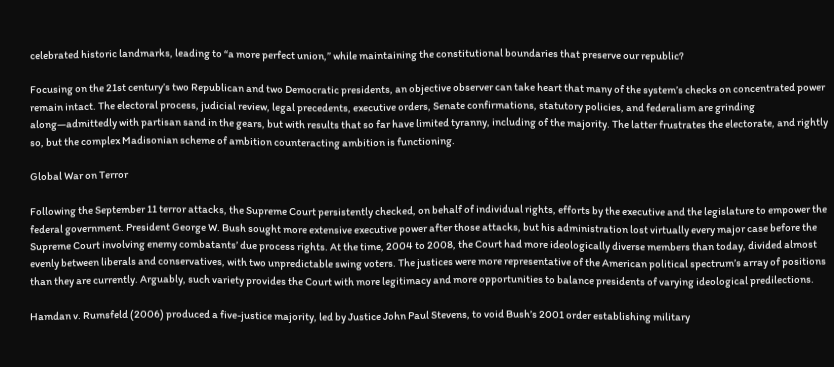celebrated historic landmarks, leading to “a more perfect union,” while maintaining the constitutional boundaries that preserve our republic?

Focusing on the 21st century’s two Republican and two Democratic presidents, an objective observer can take heart that many of the system’s checks on concentrated power remain intact. The electoral process, judicial review, legal precedents, executive orders, Senate confirmations, statutory policies, and federalism are grinding along—admittedly with partisan sand in the gears, but with results that so far have limited tyranny, including of the majority. The latter frustrates the electorate, and rightly so, but the complex Madisonian scheme of ambition counteracting ambition is functioning.

Global War on Terror

Following the September 11 terror attacks, the Supreme Court persistently checked, on behalf of individual rights, efforts by the executive and the legislature to empower the federal government. President George W. Bush sought more extensive executive power after those attacks, but his administration lost virtually every major case before the Supreme Court involving enemy combatants’ due process rights. At the time, 2004 to 2008, the Court had more ideologically diverse members than today, divided almost evenly between liberals and conservatives, with two unpredictable swing voters. The justices were more representative of the American political spectrum’s array of positions than they are currently. Arguably, such variety provides the Court with more legitimacy and more opportunities to balance presidents of varying ideological predilections.

Hamdan v. Rumsfeld (2006) produced a five-justice majority, led by Justice John Paul Stevens, to void Bush’s 2001 order establishing military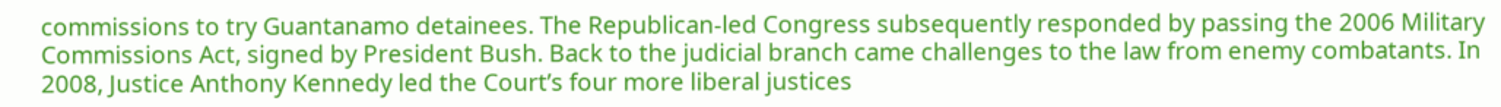commissions to try Guantanamo detainees. The Republican-led Congress subsequently responded by passing the 2006 Military Commissions Act, signed by President Bush. Back to the judicial branch came challenges to the law from enemy combatants. In 2008, Justice Anthony Kennedy led the Court’s four more liberal justices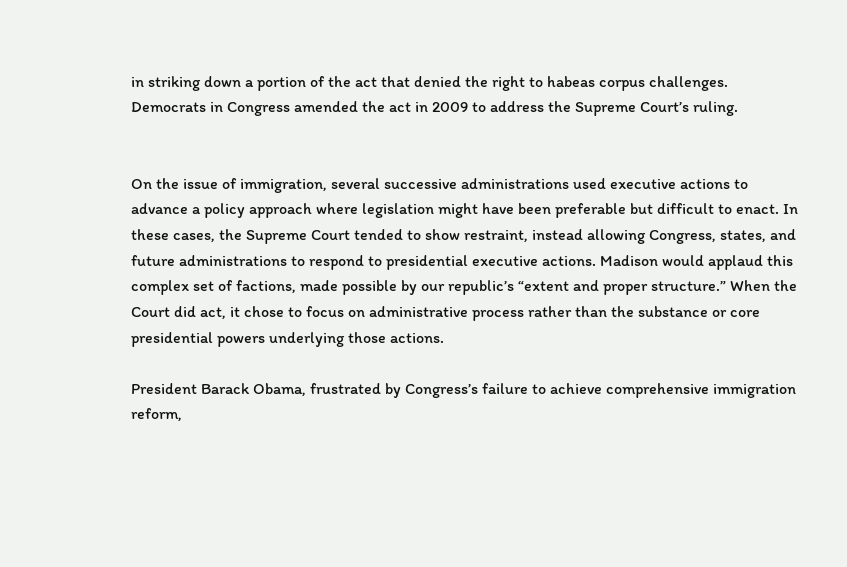in striking down a portion of the act that denied the right to habeas corpus challenges. Democrats in Congress amended the act in 2009 to address the Supreme Court’s ruling.


On the issue of immigration, several successive administrations used executive actions to advance a policy approach where legislation might have been preferable but difficult to enact. In these cases, the Supreme Court tended to show restraint, instead allowing Congress, states, and future administrations to respond to presidential executive actions. Madison would applaud this complex set of factions, made possible by our republic’s “extent and proper structure.” When the Court did act, it chose to focus on administrative process rather than the substance or core presidential powers underlying those actions.

President Barack Obama, frustrated by Congress’s failure to achieve comprehensive immigration reform,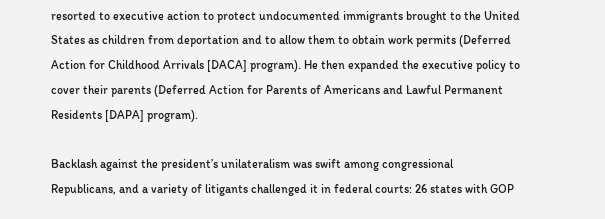resorted to executive action to protect undocumented immigrants brought to the United States as children from deportation and to allow them to obtain work permits (Deferred Action for Childhood Arrivals [DACA] program). He then expanded the executive policy to cover their parents (Deferred Action for Parents of Americans and Lawful Permanent Residents [DAPA] program).

Backlash against the president’s unilateralism was swift among congressional Republicans, and a variety of litigants challenged it in federal courts: 26 states with GOP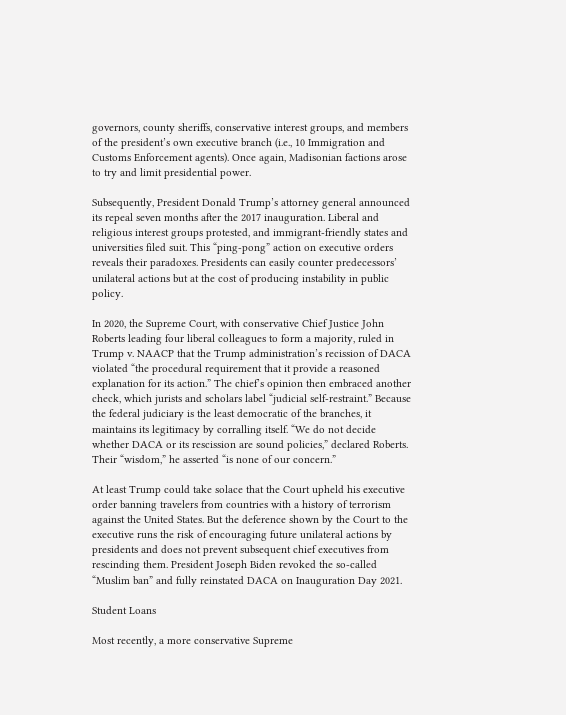governors, county sheriffs, conservative interest groups, and members of the president’s own executive branch (i.e., 10 Immigration and Customs Enforcement agents). Once again, Madisonian factions arose to try and limit presidential power.

Subsequently, President Donald Trump’s attorney general announced its repeal seven months after the 2017 inauguration. Liberal and religious interest groups protested, and immigrant-friendly states and universities filed suit. This “ping-pong” action on executive orders reveals their paradoxes. Presidents can easily counter predecessors’ unilateral actions but at the cost of producing instability in public policy.

In 2020, the Supreme Court, with conservative Chief Justice John Roberts leading four liberal colleagues to form a majority, ruled in Trump v. NAACP that the Trump administration’s recission of DACA violated “the procedural requirement that it provide a reasoned explanation for its action.” The chief’s opinion then embraced another check, which jurists and scholars label “judicial self-restraint.” Because the federal judiciary is the least democratic of the branches, it maintains its legitimacy by corralling itself. “We do not decide whether DACA or its rescission are sound policies,” declared Roberts. Their “wisdom,” he asserted “is none of our concern.”

At least Trump could take solace that the Court upheld his executive order banning travelers from countries with a history of terrorism against the United States. But the deference shown by the Court to the executive runs the risk of encouraging future unilateral actions by presidents and does not prevent subsequent chief executives from rescinding them. President Joseph Biden revoked the so-called “Muslim ban” and fully reinstated DACA on Inauguration Day 2021.

Student Loans

Most recently, a more conservative Supreme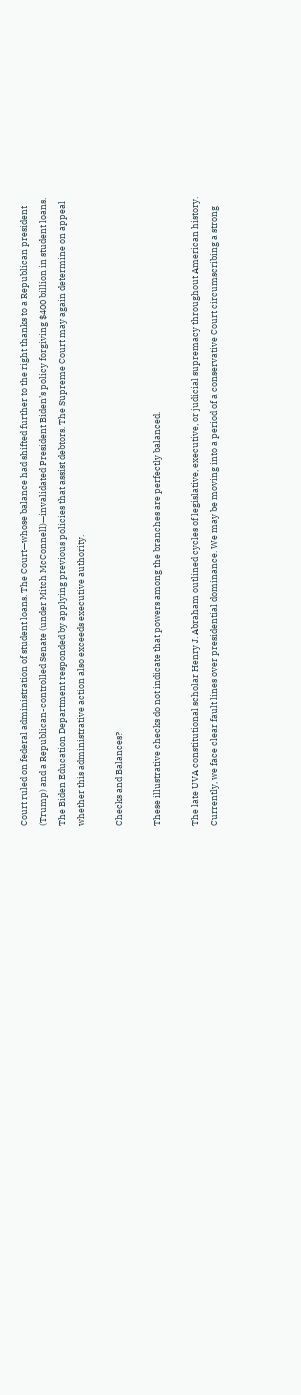Court ruled on federal administration of student loans. The Court—whose balance had shifted further to the right thanks to a Republican president (Trump) and a Republican-controlled Senate (under Mitch McConnell)—invalidated President Biden’s policy forgiving $400 billion in student loans. The Biden Education Department responded by applying previous policies that assist debtors. The Supreme Court may again determine on appeal whether this administrative action also exceeds executive authority.

Checks and Balances?

These illustrative checks do not indicate that powers among the branches are perfectly balanced.

The late UVA constitutional scholar Henry J. Abraham outlined cycles of legislative, executive, or judicial supremacy throughout American history. Currently, we face clear fault lines over presidential dominance. We may be moving into a period of a conservative Court circumscribing a strong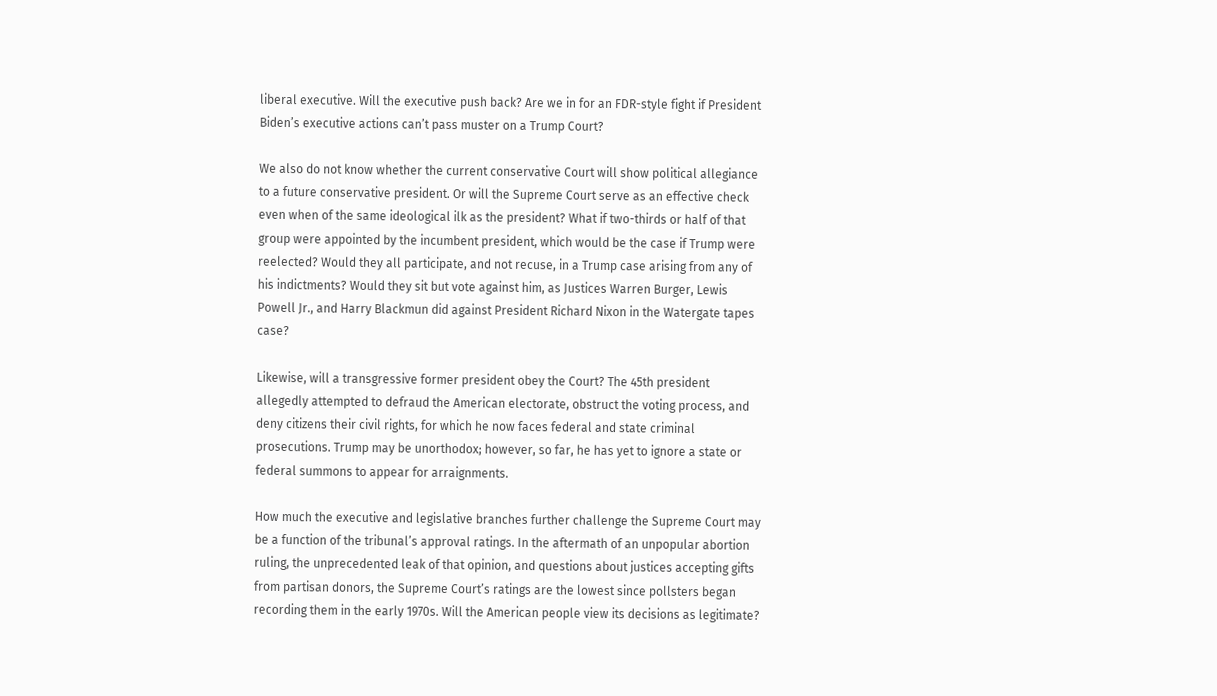liberal executive. Will the executive push back? Are we in for an FDR-style fight if President Biden’s executive actions can’t pass muster on a Trump Court?

We also do not know whether the current conservative Court will show political allegiance to a future conservative president. Or will the Supreme Court serve as an effective check even when of the same ideological ilk as the president? What if two-thirds or half of that group were appointed by the incumbent president, which would be the case if Trump were reelected? Would they all participate, and not recuse, in a Trump case arising from any of his indictments? Would they sit but vote against him, as Justices Warren Burger, Lewis Powell Jr., and Harry Blackmun did against President Richard Nixon in the Watergate tapes case?

Likewise, will a transgressive former president obey the Court? The 45th president allegedly attempted to defraud the American electorate, obstruct the voting process, and deny citizens their civil rights, for which he now faces federal and state criminal prosecutions. Trump may be unorthodox; however, so far, he has yet to ignore a state or federal summons to appear for arraignments.

How much the executive and legislative branches further challenge the Supreme Court may be a function of the tribunal’s approval ratings. In the aftermath of an unpopular abortion ruling, the unprecedented leak of that opinion, and questions about justices accepting gifts from partisan donors, the Supreme Court’s ratings are the lowest since pollsters began recording them in the early 1970s. Will the American people view its decisions as legitimate?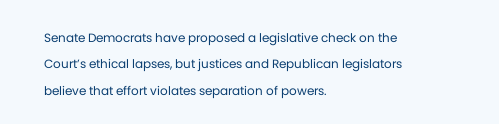Senate Democrats have proposed a legislative check on the Court’s ethical lapses, but justices and Republican legislators believe that effort violates separation of powers.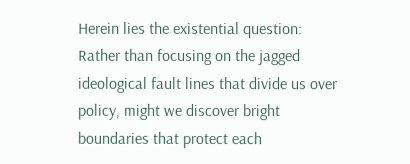Herein lies the existential question: Rather than focusing on the jagged ideological fault lines that divide us over policy, might we discover bright boundaries that protect each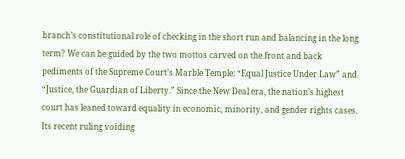branch’s constitutional role of checking in the short run and balancing in the long term? We can be guided by the two mottos carved on the front and back pediments of the Supreme Court’s Marble Temple: “Equal Justice Under Law” and “Justice, the Guardian of Liberty.” Since the New Deal era, the nation’s highest court has leaned toward equality in economic, minority, and gender rights cases. Its recent ruling voiding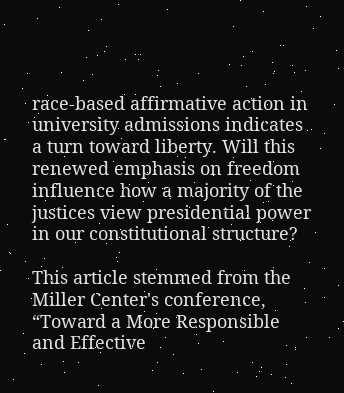race-based affirmative action in university admissions indicates a turn toward liberty. Will this renewed emphasis on freedom influence how a majority of the justices view presidential power in our constitutional structure?

This article stemmed from the Miller Center's conference, “Toward a More Responsible and Effective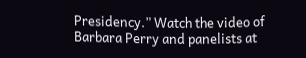Presidency.” Watch the video of Barbara Perry and panelists at